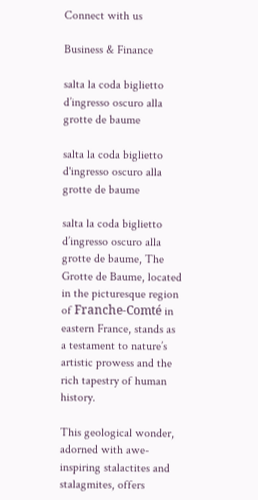Connect with us

Business & Finance

salta la coda biglietto d’ingresso oscuro alla grotte de baume

salta la coda biglietto d'ingresso oscuro alla grotte de baume

salta la coda biglietto d’ingresso oscuro alla grotte de baume, The Grotte de Baume, located in the picturesque region of Franche-Comté in eastern France, stands as a testament to nature’s artistic prowess and the rich tapestry of human history.

This geological wonder, adorned with awe-inspiring stalactites and stalagmites, offers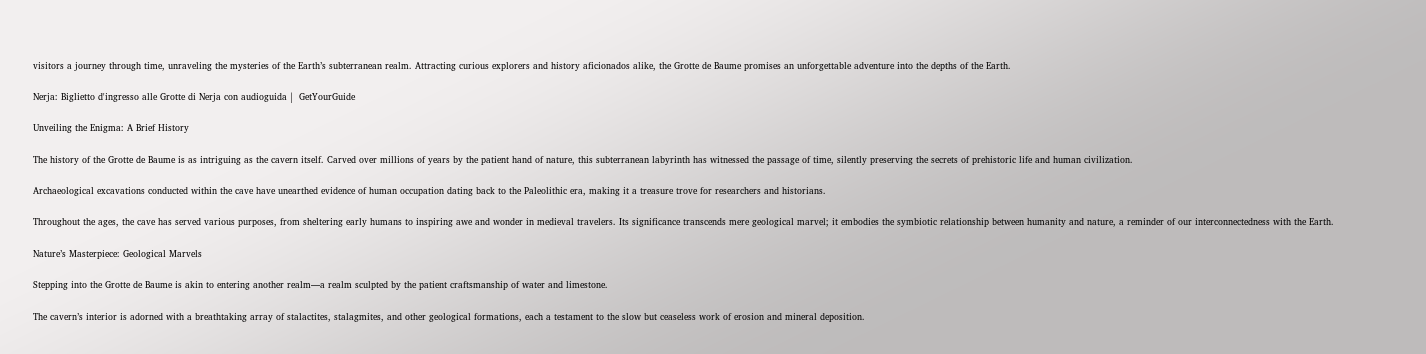visitors a journey through time, unraveling the mysteries of the Earth’s subterranean realm. Attracting curious explorers and history aficionados alike, the Grotte de Baume promises an unforgettable adventure into the depths of the Earth.

Nerja: Biglietto d'ingresso alle Grotte di Nerja con audioguida |  GetYourGuide

Unveiling the Enigma: A Brief History

The history of the Grotte de Baume is as intriguing as the cavern itself. Carved over millions of years by the patient hand of nature, this subterranean labyrinth has witnessed the passage of time, silently preserving the secrets of prehistoric life and human civilization.

Archaeological excavations conducted within the cave have unearthed evidence of human occupation dating back to the Paleolithic era, making it a treasure trove for researchers and historians.

Throughout the ages, the cave has served various purposes, from sheltering early humans to inspiring awe and wonder in medieval travelers. Its significance transcends mere geological marvel; it embodies the symbiotic relationship between humanity and nature, a reminder of our interconnectedness with the Earth.

Nature’s Masterpiece: Geological Marvels

Stepping into the Grotte de Baume is akin to entering another realm—a realm sculpted by the patient craftsmanship of water and limestone.

The cavern’s interior is adorned with a breathtaking array of stalactites, stalagmites, and other geological formations, each a testament to the slow but ceaseless work of erosion and mineral deposition.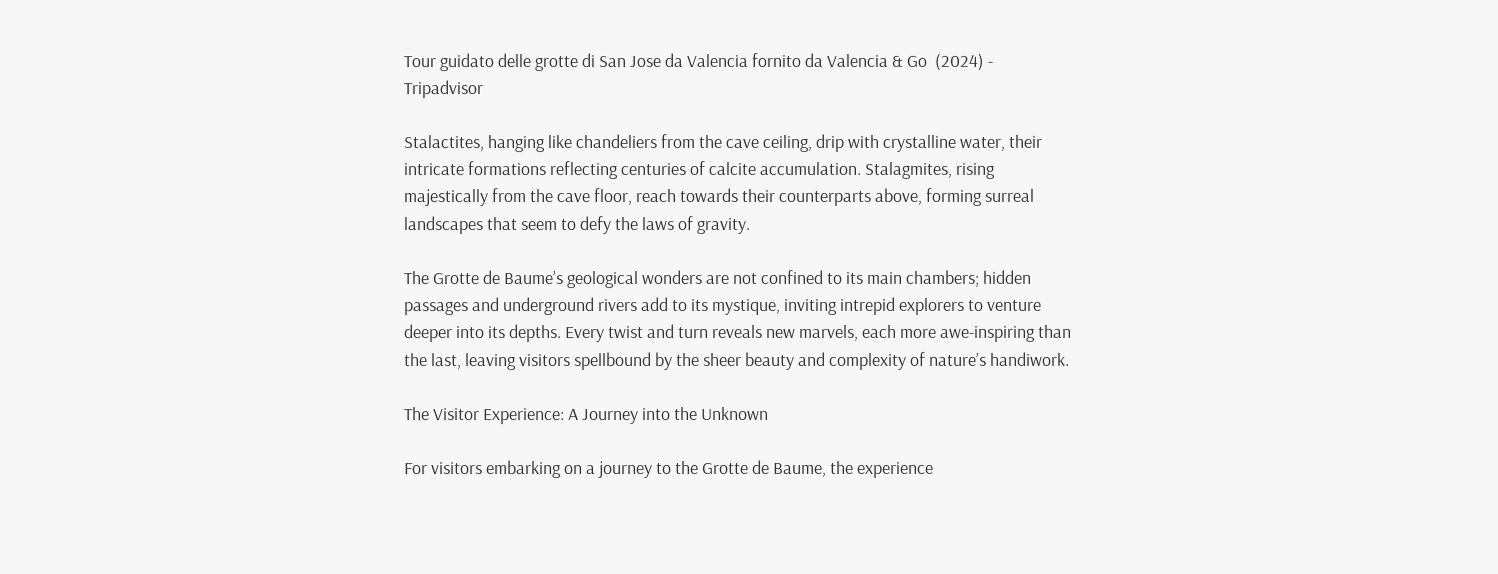Tour guidato delle grotte di San Jose da Valencia fornito da Valencia & Go  (2024) - Tripadvisor

Stalactites, hanging like chandeliers from the cave ceiling, drip with crystalline water, their intricate formations reflecting centuries of calcite accumulation. Stalagmites, rising majestically from the cave floor, reach towards their counterparts above, forming surreal landscapes that seem to defy the laws of gravity.

The Grotte de Baume’s geological wonders are not confined to its main chambers; hidden passages and underground rivers add to its mystique, inviting intrepid explorers to venture deeper into its depths. Every twist and turn reveals new marvels, each more awe-inspiring than the last, leaving visitors spellbound by the sheer beauty and complexity of nature’s handiwork.

The Visitor Experience: A Journey into the Unknown

For visitors embarking on a journey to the Grotte de Baume, the experience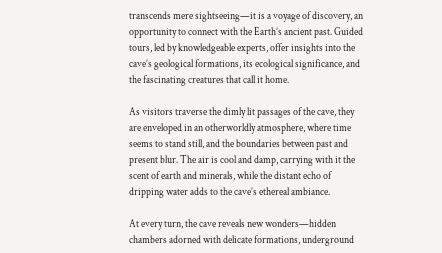transcends mere sightseeing—it is a voyage of discovery, an opportunity to connect with the Earth’s ancient past. Guided tours, led by knowledgeable experts, offer insights into the cave’s geological formations, its ecological significance, and the fascinating creatures that call it home.

As visitors traverse the dimly lit passages of the cave, they are enveloped in an otherworldly atmosphere, where time seems to stand still, and the boundaries between past and present blur. The air is cool and damp, carrying with it the scent of earth and minerals, while the distant echo of dripping water adds to the cave’s ethereal ambiance.

At every turn, the cave reveals new wonders—hidden chambers adorned with delicate formations, underground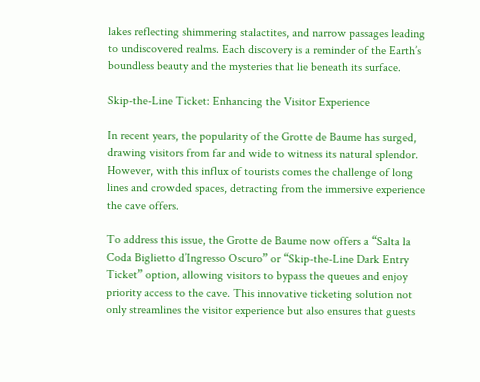lakes reflecting shimmering stalactites, and narrow passages leading to undiscovered realms. Each discovery is a reminder of the Earth’s boundless beauty and the mysteries that lie beneath its surface.

Skip-the-Line Ticket: Enhancing the Visitor Experience

In recent years, the popularity of the Grotte de Baume has surged, drawing visitors from far and wide to witness its natural splendor. However, with this influx of tourists comes the challenge of long lines and crowded spaces, detracting from the immersive experience the cave offers.

To address this issue, the Grotte de Baume now offers a “Salta la Coda Biglietto d’Ingresso Oscuro” or “Skip-the-Line Dark Entry Ticket” option, allowing visitors to bypass the queues and enjoy priority access to the cave. This innovative ticketing solution not only streamlines the visitor experience but also ensures that guests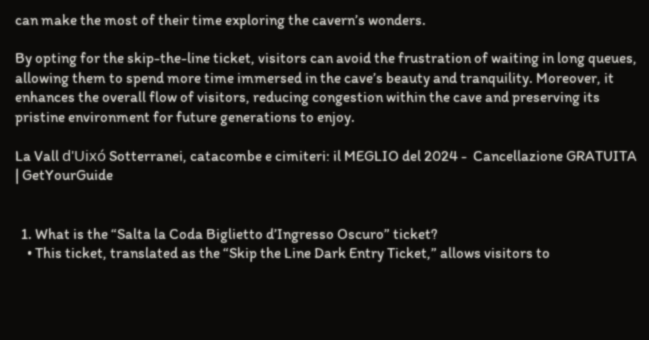can make the most of their time exploring the cavern’s wonders.

By opting for the skip-the-line ticket, visitors can avoid the frustration of waiting in long queues, allowing them to spend more time immersed in the cave’s beauty and tranquility. Moreover, it enhances the overall flow of visitors, reducing congestion within the cave and preserving its pristine environment for future generations to enjoy.

La Vall d'Uixó Sotterranei, catacombe e cimiteri: il MEGLIO del 2024 -  Cancellazione GRATUITA | GetYourGuide


  1. What is the “Salta la Coda Biglietto d’Ingresso Oscuro” ticket?
    • This ticket, translated as the “Skip the Line Dark Entry Ticket,” allows visitors to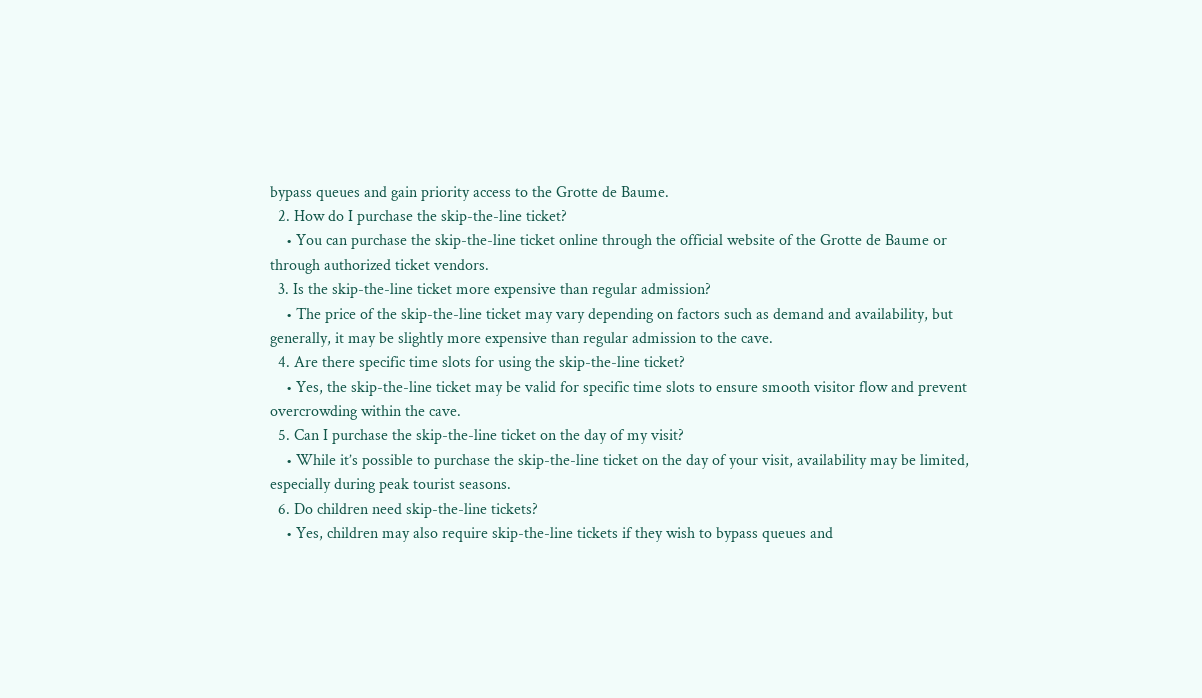bypass queues and gain priority access to the Grotte de Baume.
  2. How do I purchase the skip-the-line ticket?
    • You can purchase the skip-the-line ticket online through the official website of the Grotte de Baume or through authorized ticket vendors.
  3. Is the skip-the-line ticket more expensive than regular admission?
    • The price of the skip-the-line ticket may vary depending on factors such as demand and availability, but generally, it may be slightly more expensive than regular admission to the cave.
  4. Are there specific time slots for using the skip-the-line ticket?
    • Yes, the skip-the-line ticket may be valid for specific time slots to ensure smooth visitor flow and prevent overcrowding within the cave.
  5. Can I purchase the skip-the-line ticket on the day of my visit?
    • While it’s possible to purchase the skip-the-line ticket on the day of your visit, availability may be limited, especially during peak tourist seasons.
  6. Do children need skip-the-line tickets?
    • Yes, children may also require skip-the-line tickets if they wish to bypass queues and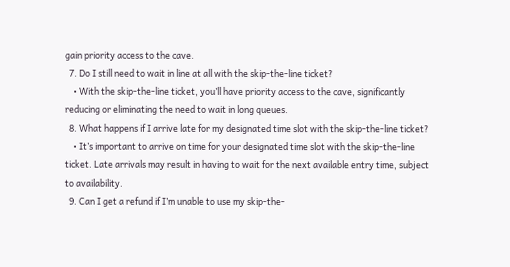gain priority access to the cave.
  7. Do I still need to wait in line at all with the skip-the-line ticket?
    • With the skip-the-line ticket, you’ll have priority access to the cave, significantly reducing or eliminating the need to wait in long queues.
  8. What happens if I arrive late for my designated time slot with the skip-the-line ticket?
    • It’s important to arrive on time for your designated time slot with the skip-the-line ticket. Late arrivals may result in having to wait for the next available entry time, subject to availability.
  9. Can I get a refund if I’m unable to use my skip-the-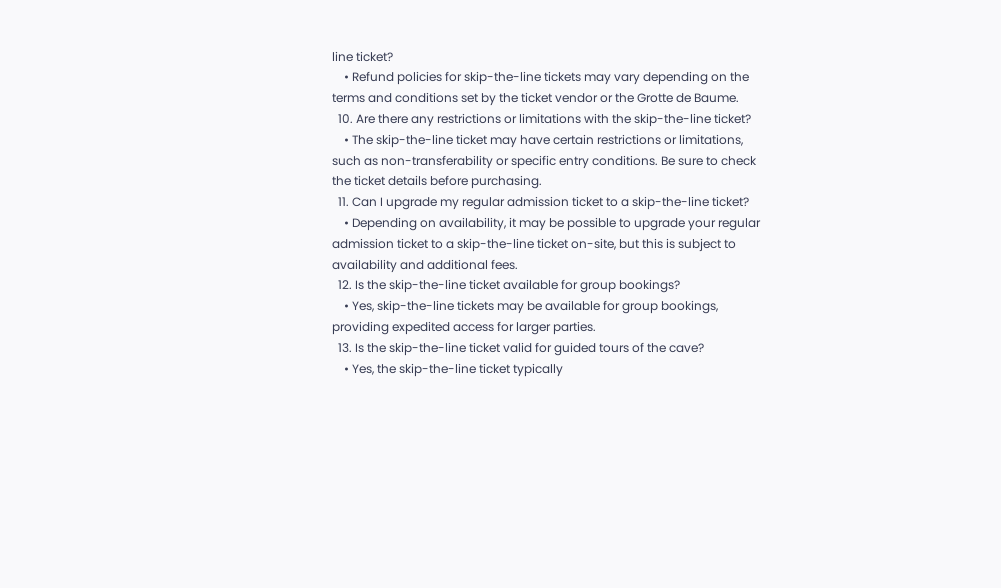line ticket?
    • Refund policies for skip-the-line tickets may vary depending on the terms and conditions set by the ticket vendor or the Grotte de Baume.
  10. Are there any restrictions or limitations with the skip-the-line ticket?
    • The skip-the-line ticket may have certain restrictions or limitations, such as non-transferability or specific entry conditions. Be sure to check the ticket details before purchasing.
  11. Can I upgrade my regular admission ticket to a skip-the-line ticket?
    • Depending on availability, it may be possible to upgrade your regular admission ticket to a skip-the-line ticket on-site, but this is subject to availability and additional fees.
  12. Is the skip-the-line ticket available for group bookings?
    • Yes, skip-the-line tickets may be available for group bookings, providing expedited access for larger parties.
  13. Is the skip-the-line ticket valid for guided tours of the cave?
    • Yes, the skip-the-line ticket typically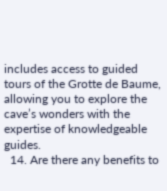includes access to guided tours of the Grotte de Baume, allowing you to explore the cave’s wonders with the expertise of knowledgeable guides.
  14. Are there any benefits to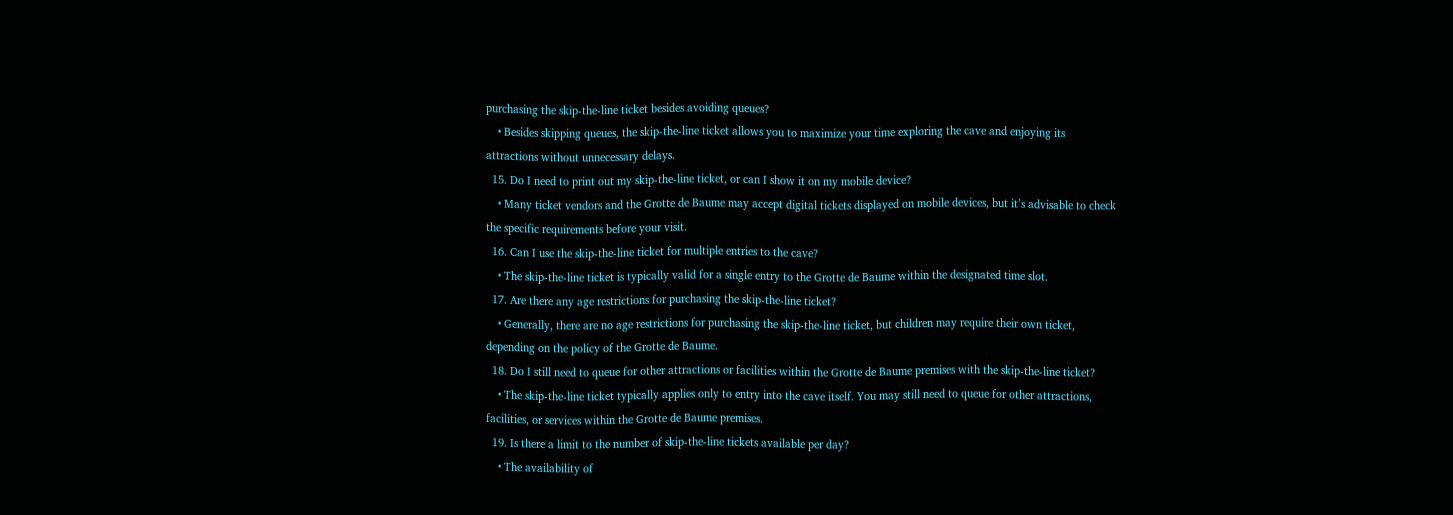purchasing the skip-the-line ticket besides avoiding queues?
    • Besides skipping queues, the skip-the-line ticket allows you to maximize your time exploring the cave and enjoying its attractions without unnecessary delays.
  15. Do I need to print out my skip-the-line ticket, or can I show it on my mobile device?
    • Many ticket vendors and the Grotte de Baume may accept digital tickets displayed on mobile devices, but it’s advisable to check the specific requirements before your visit.
  16. Can I use the skip-the-line ticket for multiple entries to the cave?
    • The skip-the-line ticket is typically valid for a single entry to the Grotte de Baume within the designated time slot.
  17. Are there any age restrictions for purchasing the skip-the-line ticket?
    • Generally, there are no age restrictions for purchasing the skip-the-line ticket, but children may require their own ticket, depending on the policy of the Grotte de Baume.
  18. Do I still need to queue for other attractions or facilities within the Grotte de Baume premises with the skip-the-line ticket?
    • The skip-the-line ticket typically applies only to entry into the cave itself. You may still need to queue for other attractions, facilities, or services within the Grotte de Baume premises.
  19. Is there a limit to the number of skip-the-line tickets available per day?
    • The availability of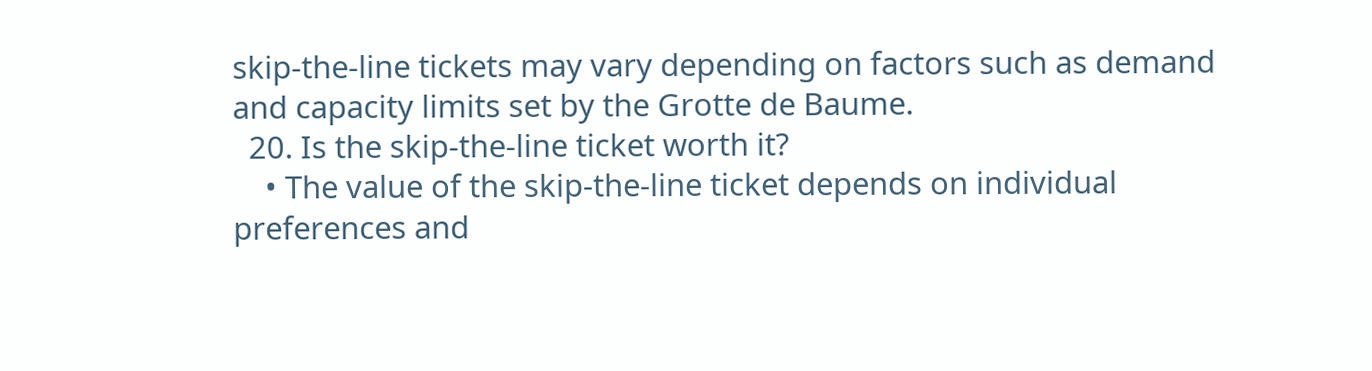skip-the-line tickets may vary depending on factors such as demand and capacity limits set by the Grotte de Baume.
  20. Is the skip-the-line ticket worth it?
    • The value of the skip-the-line ticket depends on individual preferences and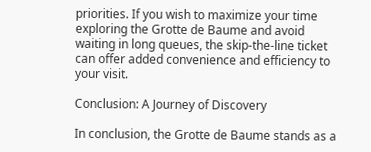priorities. If you wish to maximize your time exploring the Grotte de Baume and avoid waiting in long queues, the skip-the-line ticket can offer added convenience and efficiency to your visit.

Conclusion: A Journey of Discovery

In conclusion, the Grotte de Baume stands as a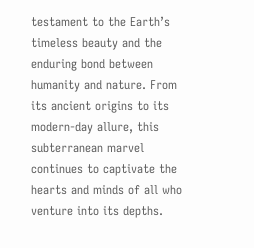testament to the Earth’s timeless beauty and the enduring bond between humanity and nature. From its ancient origins to its modern-day allure, this subterranean marvel continues to captivate the hearts and minds of all who venture into its depths.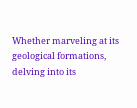Whether marveling at its geological formations, delving into its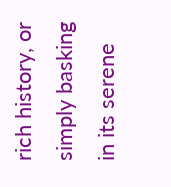rich history, or simply basking in its serene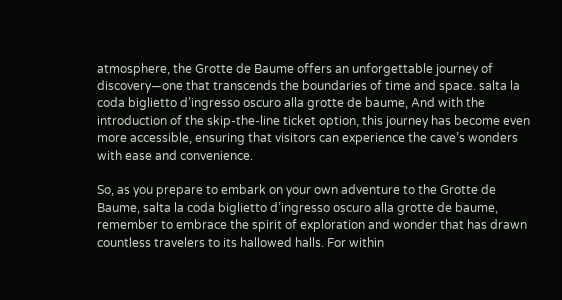atmosphere, the Grotte de Baume offers an unforgettable journey of discovery—one that transcends the boundaries of time and space. salta la coda biglietto d’ingresso oscuro alla grotte de baume, And with the introduction of the skip-the-line ticket option, this journey has become even more accessible, ensuring that visitors can experience the cave’s wonders with ease and convenience.

So, as you prepare to embark on your own adventure to the Grotte de Baume, salta la coda biglietto d’ingresso oscuro alla grotte de baume, remember to embrace the spirit of exploration and wonder that has drawn countless travelers to its hallowed halls. For within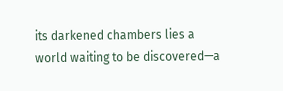its darkened chambers lies a world waiting to be discovered—a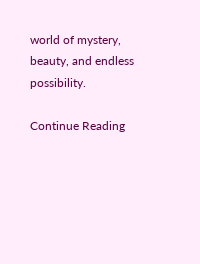world of mystery, beauty, and endless possibility.

Continue Reading